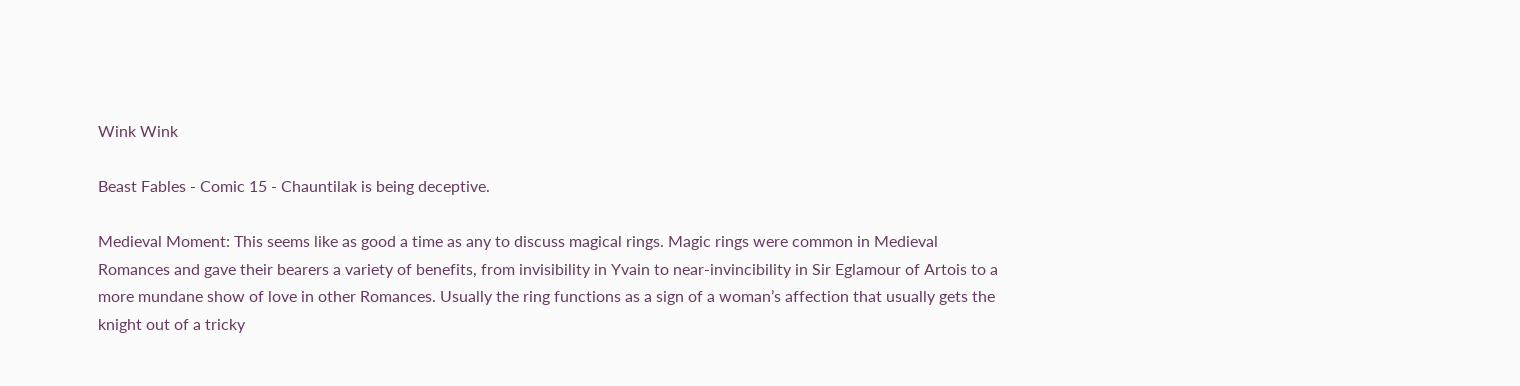Wink Wink

Beast Fables - Comic 15 - Chauntilak is being deceptive.

Medieval Moment: This seems like as good a time as any to discuss magical rings. Magic rings were common in Medieval Romances and gave their bearers a variety of benefits, from invisibility in Yvain to near-invincibility in Sir Eglamour of Artois to a more mundane show of love in other Romances. Usually the ring functions as a sign of a woman’s affection that usually gets the knight out of a tricky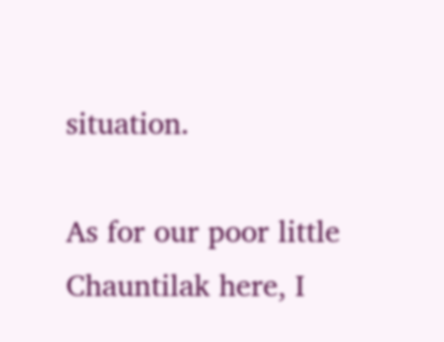situation.

As for our poor little Chauntilak here, I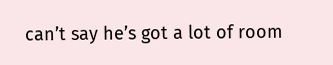can’t say he’s got a lot of room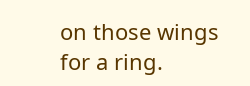on those wings for a ring.